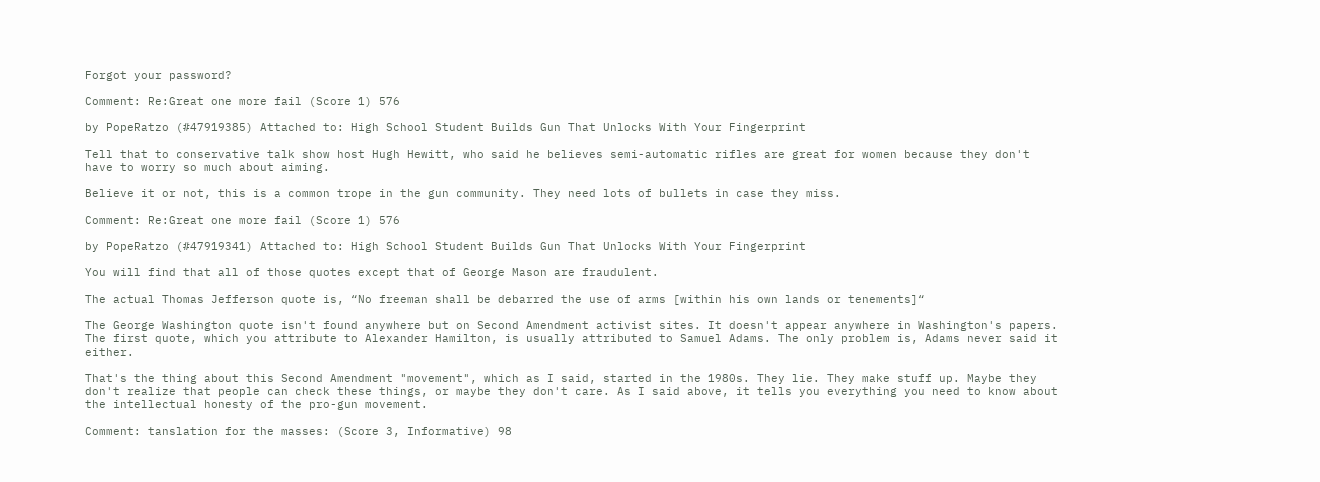Forgot your password?

Comment: Re:Great one more fail (Score 1) 576

by PopeRatzo (#47919385) Attached to: High School Student Builds Gun That Unlocks With Your Fingerprint

Tell that to conservative talk show host Hugh Hewitt, who said he believes semi-automatic rifles are great for women because they don't have to worry so much about aiming.

Believe it or not, this is a common trope in the gun community. They need lots of bullets in case they miss.

Comment: Re:Great one more fail (Score 1) 576

by PopeRatzo (#47919341) Attached to: High School Student Builds Gun That Unlocks With Your Fingerprint

You will find that all of those quotes except that of George Mason are fraudulent.

The actual Thomas Jefferson quote is, “No freeman shall be debarred the use of arms [within his own lands or tenements]“

The George Washington quote isn't found anywhere but on Second Amendment activist sites. It doesn't appear anywhere in Washington's papers. The first quote, which you attribute to Alexander Hamilton, is usually attributed to Samuel Adams. The only problem is, Adams never said it either.

That's the thing about this Second Amendment "movement", which as I said, started in the 1980s. They lie. They make stuff up. Maybe they don't realize that people can check these things, or maybe they don't care. As I said above, it tells you everything you need to know about the intellectual honesty of the pro-gun movement.

Comment: tanslation for the masses: (Score 3, Informative) 98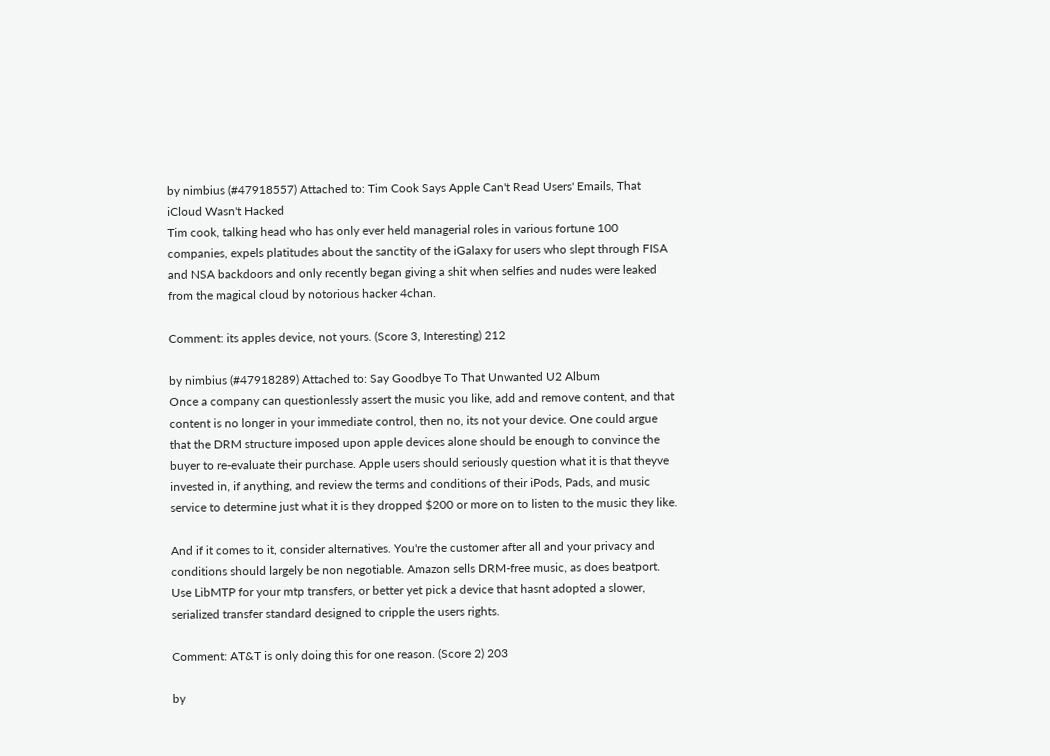by nimbius (#47918557) Attached to: Tim Cook Says Apple Can't Read Users' Emails, That iCloud Wasn't Hacked
Tim cook, talking head who has only ever held managerial roles in various fortune 100 companies, expels platitudes about the sanctity of the iGalaxy for users who slept through FISA and NSA backdoors and only recently began giving a shit when selfies and nudes were leaked from the magical cloud by notorious hacker 4chan.

Comment: its apples device, not yours. (Score 3, Interesting) 212

by nimbius (#47918289) Attached to: Say Goodbye To That Unwanted U2 Album
Once a company can questionlessly assert the music you like, add and remove content, and that content is no longer in your immediate control, then no, its not your device. One could argue that the DRM structure imposed upon apple devices alone should be enough to convince the buyer to re-evaluate their purchase. Apple users should seriously question what it is that theyve invested in, if anything, and review the terms and conditions of their iPods, Pads, and music service to determine just what it is they dropped $200 or more on to listen to the music they like.

And if it comes to it, consider alternatives. You're the customer after all and your privacy and conditions should largely be non negotiable. Amazon sells DRM-free music, as does beatport. Use LibMTP for your mtp transfers, or better yet pick a device that hasnt adopted a slower, serialized transfer standard designed to cripple the users rights.

Comment: AT&T is only doing this for one reason. (Score 2) 203

by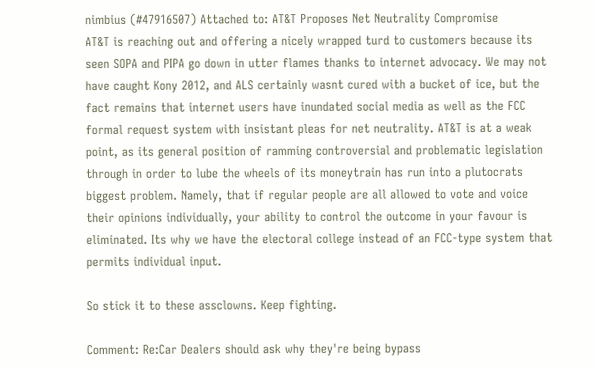nimbius (#47916507) Attached to: AT&T Proposes Net Neutrality Compromise
AT&T is reaching out and offering a nicely wrapped turd to customers because its seen SOPA and PIPA go down in utter flames thanks to internet advocacy. We may not have caught Kony 2012, and ALS certainly wasnt cured with a bucket of ice, but the fact remains that internet users have inundated social media as well as the FCC formal request system with insistant pleas for net neutrality. AT&T is at a weak point, as its general position of ramming controversial and problematic legislation through in order to lube the wheels of its moneytrain has run into a plutocrats biggest problem. Namely, that if regular people are all allowed to vote and voice their opinions individually, your ability to control the outcome in your favour is eliminated. Its why we have the electoral college instead of an FCC-type system that permits individual input.

So stick it to these assclowns. Keep fighting.

Comment: Re:Car Dealers should ask why they're being bypass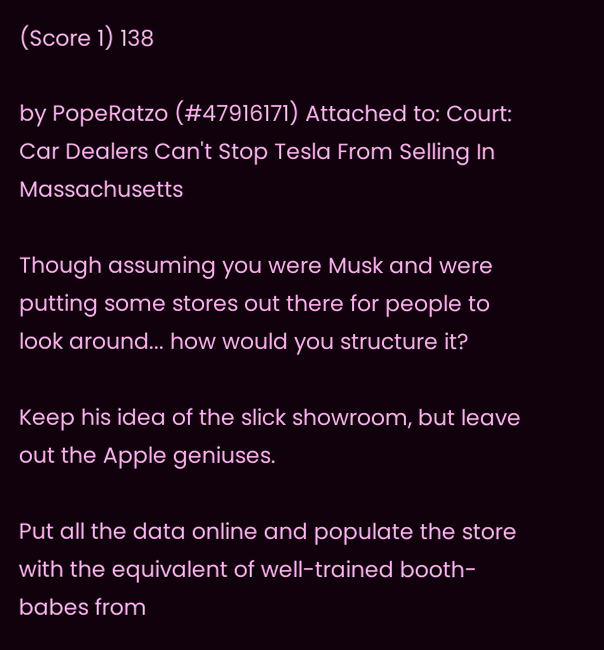(Score 1) 138

by PopeRatzo (#47916171) Attached to: Court: Car Dealers Can't Stop Tesla From Selling In Massachusetts

Though assuming you were Musk and were putting some stores out there for people to look around... how would you structure it?

Keep his idea of the slick showroom, but leave out the Apple geniuses.

Put all the data online and populate the store with the equivalent of well-trained booth-babes from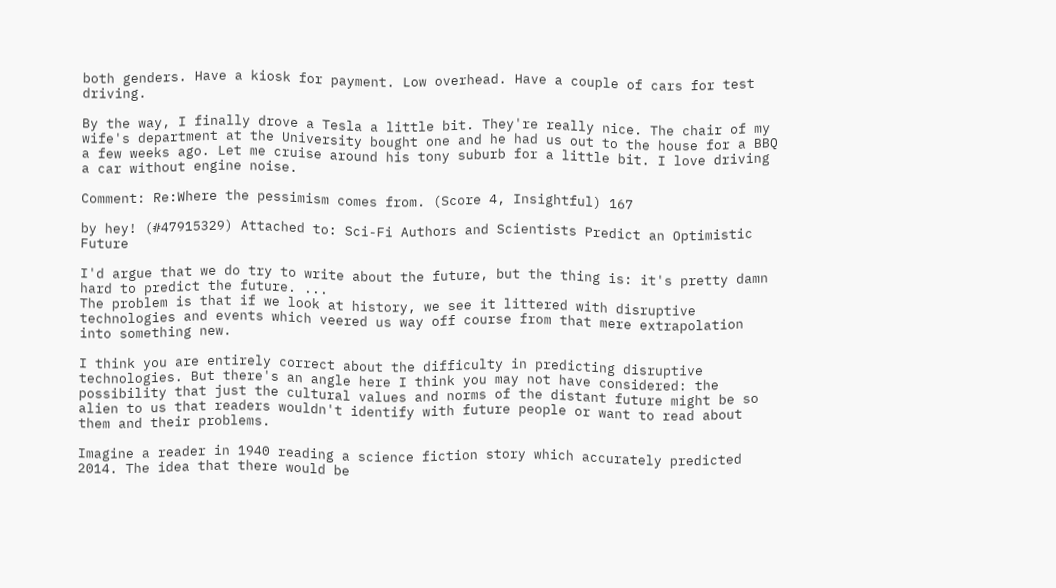both genders. Have a kiosk for payment. Low overhead. Have a couple of cars for test driving.

By the way, I finally drove a Tesla a little bit. They're really nice. The chair of my wife's department at the University bought one and he had us out to the house for a BBQ a few weeks ago. Let me cruise around his tony suburb for a little bit. I love driving a car without engine noise.

Comment: Re:Where the pessimism comes from. (Score 4, Insightful) 167

by hey! (#47915329) Attached to: Sci-Fi Authors and Scientists Predict an Optimistic Future

I'd argue that we do try to write about the future, but the thing is: it's pretty damn hard to predict the future. ...
The problem is that if we look at history, we see it littered with disruptive technologies and events which veered us way off course from that mere extrapolation into something new.

I think you are entirely correct about the difficulty in predicting disruptive technologies. But there's an angle here I think you may not have considered: the possibility that just the cultural values and norms of the distant future might be so alien to us that readers wouldn't identify with future people or want to read about them and their problems.

Imagine a reader in 1940 reading a science fiction story which accurately predicted 2014. The idea that there would be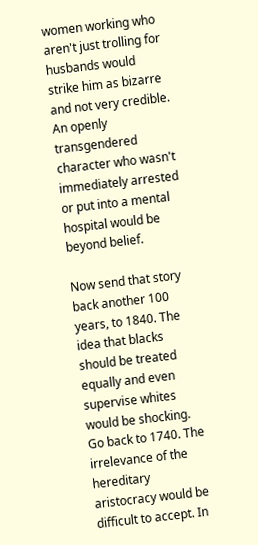women working who aren't just trolling for husbands would strike him as bizarre and not very credible. An openly transgendered character who wasn't immediately arrested or put into a mental hospital would be beyond belief.

Now send that story back another 100 years, to 1840. The idea that blacks should be treated equally and even supervise whites would be shocking. Go back to 1740. The irrelevance of the hereditary aristocracy would be difficult to accept. In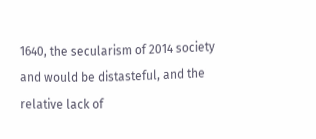1640, the secularism of 2014 society and would be distasteful, and the relative lack of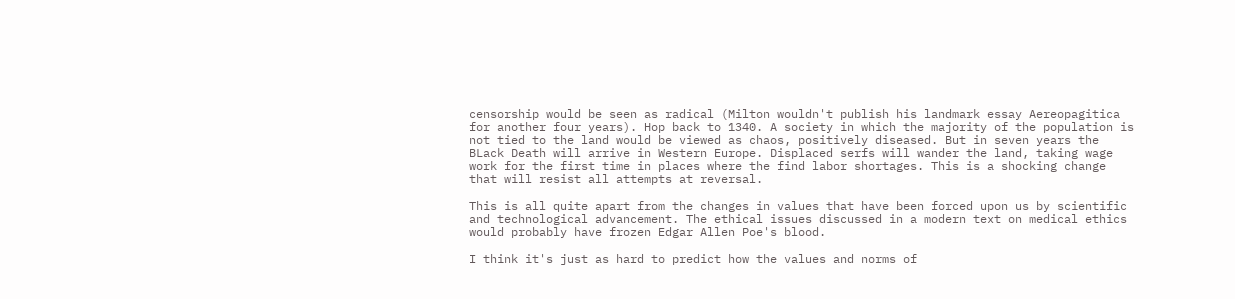censorship would be seen as radical (Milton wouldn't publish his landmark essay Aereopagitica for another four years). Hop back to 1340. A society in which the majority of the population is not tied to the land would be viewed as chaos, positively diseased. But in seven years the BLack Death will arrive in Western Europe. Displaced serfs will wander the land, taking wage work for the first time in places where the find labor shortages. This is a shocking change that will resist all attempts at reversal.

This is all quite apart from the changes in values that have been forced upon us by scientific and technological advancement. The ethical issues discussed in a modern text on medical ethics would probably have frozen Edgar Allen Poe's blood.

I think it's just as hard to predict how the values and norms of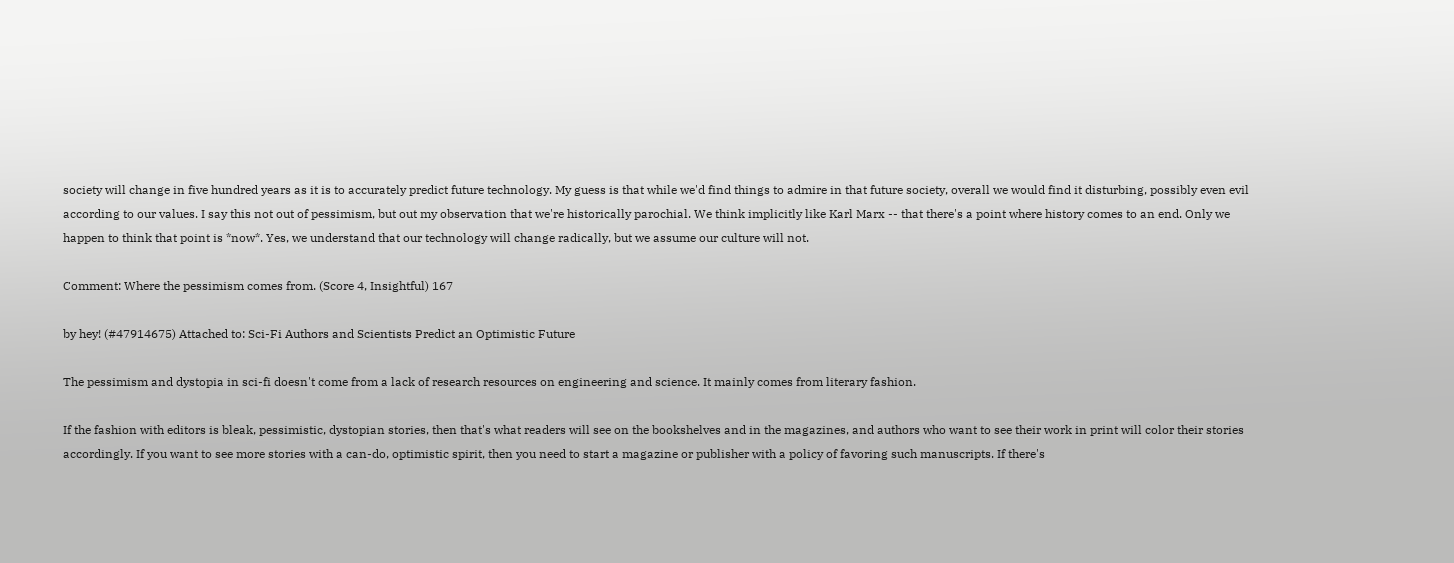society will change in five hundred years as it is to accurately predict future technology. My guess is that while we'd find things to admire in that future society, overall we would find it disturbing, possibly even evil according to our values. I say this not out of pessimism, but out my observation that we're historically parochial. We think implicitly like Karl Marx -- that there's a point where history comes to an end. Only we happen to think that point is *now*. Yes, we understand that our technology will change radically, but we assume our culture will not.

Comment: Where the pessimism comes from. (Score 4, Insightful) 167

by hey! (#47914675) Attached to: Sci-Fi Authors and Scientists Predict an Optimistic Future

The pessimism and dystopia in sci-fi doesn't come from a lack of research resources on engineering and science. It mainly comes from literary fashion.

If the fashion with editors is bleak, pessimistic, dystopian stories, then that's what readers will see on the bookshelves and in the magazines, and authors who want to see their work in print will color their stories accordingly. If you want to see more stories with a can-do, optimistic spirit, then you need to start a magazine or publisher with a policy of favoring such manuscripts. If there's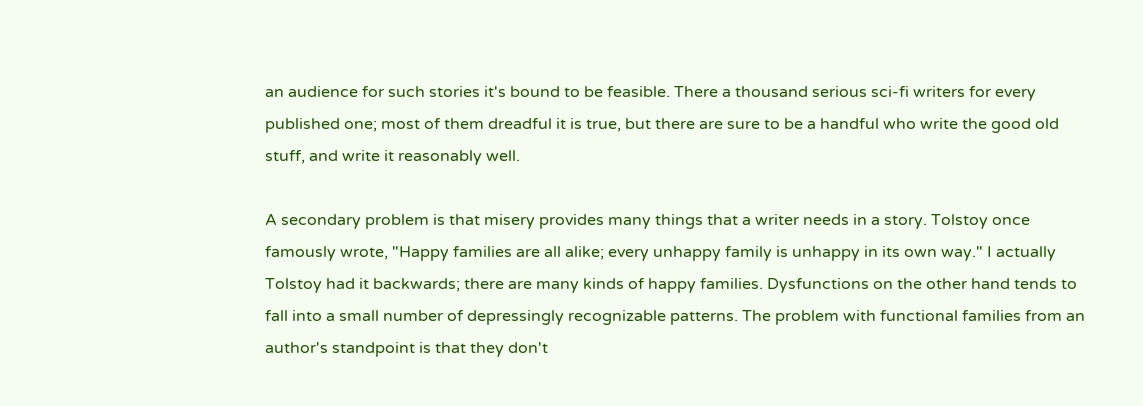an audience for such stories it's bound to be feasible. There a thousand serious sci-fi writers for every published one; most of them dreadful it is true, but there are sure to be a handful who write the good old stuff, and write it reasonably well.

A secondary problem is that misery provides many things that a writer needs in a story. Tolstoy once famously wrote, "Happy families are all alike; every unhappy family is unhappy in its own way." I actually Tolstoy had it backwards; there are many kinds of happy families. Dysfunctions on the other hand tends to fall into a small number of depressingly recognizable patterns. The problem with functional families from an author's standpoint is that they don't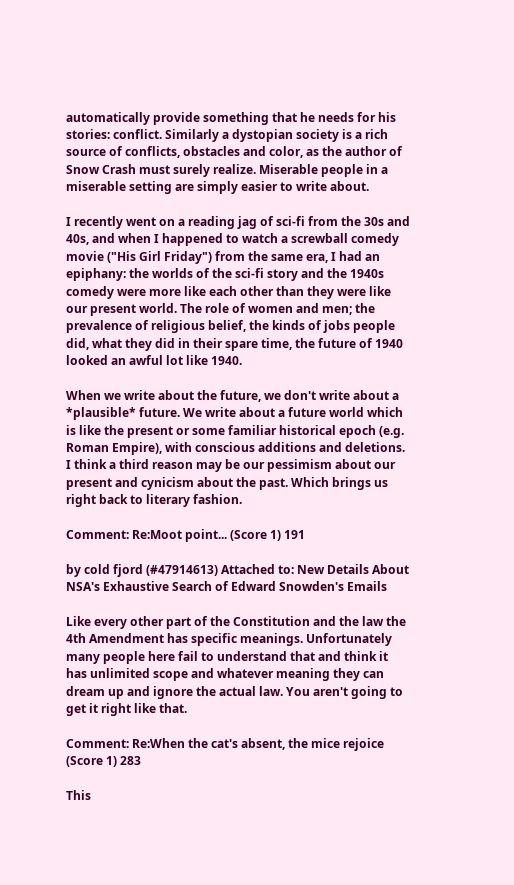automatically provide something that he needs for his stories: conflict. Similarly a dystopian society is a rich source of conflicts, obstacles and color, as the author of Snow Crash must surely realize. Miserable people in a miserable setting are simply easier to write about.

I recently went on a reading jag of sci-fi from the 30s and 40s, and when I happened to watch a screwball comedy movie ("His Girl Friday") from the same era, I had an epiphany: the worlds of the sci-fi story and the 1940s comedy were more like each other than they were like our present world. The role of women and men; the prevalence of religious belief, the kinds of jobs people did, what they did in their spare time, the future of 1940 looked an awful lot like 1940.

When we write about the future, we don't write about a *plausible* future. We write about a future world which is like the present or some familiar historical epoch (e.g. Roman Empire), with conscious additions and deletions. I think a third reason may be our pessimism about our present and cynicism about the past. Which brings us right back to literary fashion.

Comment: Re:Moot point... (Score 1) 191

by cold fjord (#47914613) Attached to: New Details About NSA's Exhaustive Search of Edward Snowden's Emails

Like every other part of the Constitution and the law the 4th Amendment has specific meanings. Unfortunately many people here fail to understand that and think it has unlimited scope and whatever meaning they can dream up and ignore the actual law. You aren't going to get it right like that.

Comment: Re:When the cat's absent, the mice rejoice (Score 1) 283

This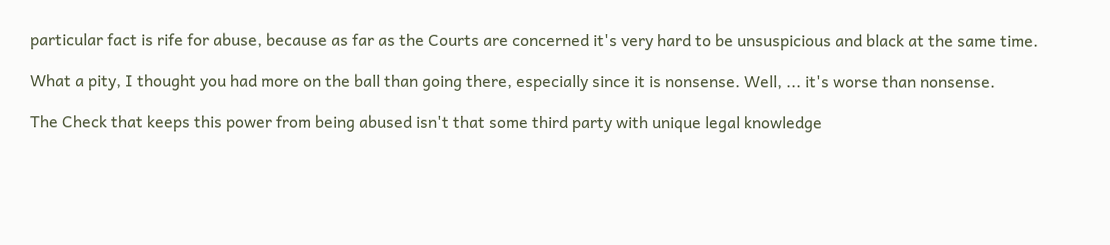particular fact is rife for abuse, because as far as the Courts are concerned it's very hard to be unsuspicious and black at the same time.

What a pity, I thought you had more on the ball than going there, especially since it is nonsense. Well, ... it's worse than nonsense.

The Check that keeps this power from being abused isn't that some third party with unique legal knowledge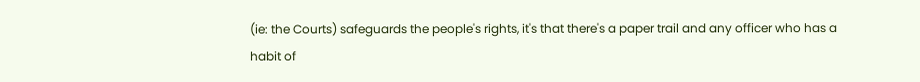(ie: the Courts) safeguards the people's rights, it's that there's a paper trail and any officer who has a habit of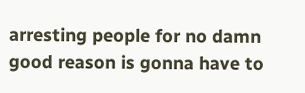arresting people for no damn good reason is gonna have to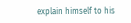explain himself to his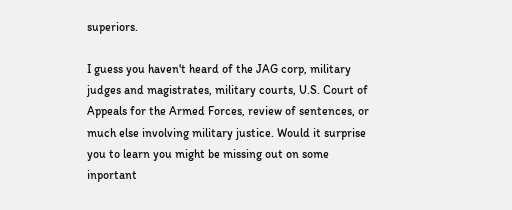superiors.

I guess you haven't heard of the JAG corp, military judges and magistrates, military courts, U.S. Court of Appeals for the Armed Forces, review of sentences, or much else involving military justice. Would it surprise you to learn you might be missing out on some inportant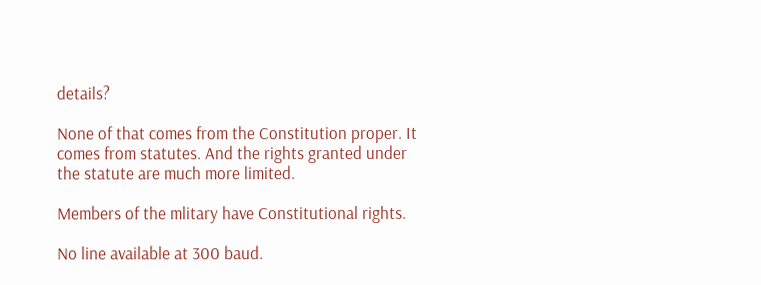details?

None of that comes from the Constitution proper. It comes from statutes. And the rights granted under the statute are much more limited.

Members of the mlitary have Constitutional rights.

No line available at 300 baud.